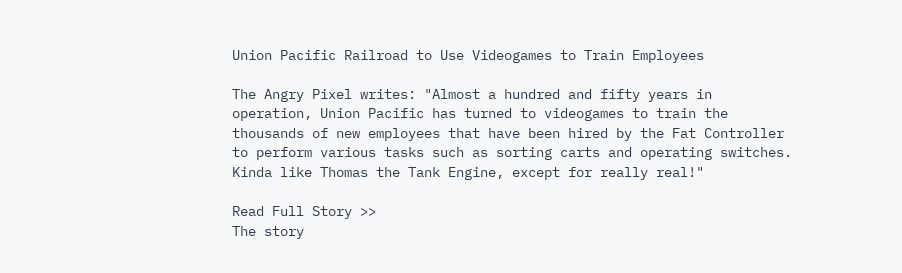Union Pacific Railroad to Use Videogames to Train Employees

The Angry Pixel writes: "Almost a hundred and fifty years in operation, Union Pacific has turned to videogames to train the thousands of new employees that have been hired by the Fat Controller to perform various tasks such as sorting carts and operating switches. Kinda like Thomas the Tank Engine, except for really real!"

Read Full Story >>
The story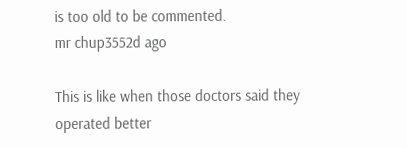is too old to be commented.
mr chup3552d ago

This is like when those doctors said they operated better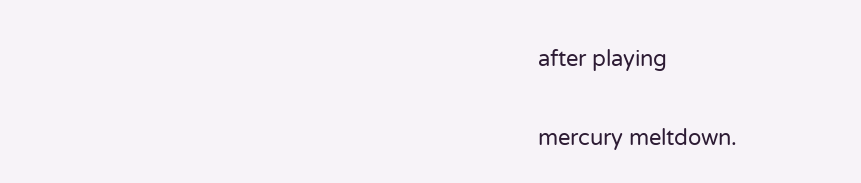after playing

mercury meltdown.